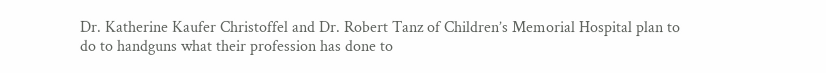Dr. Katherine Kaufer Christoffel and Dr. Robert Tanz of Children’s Memorial Hospital plan to do to handguns what their profession has done to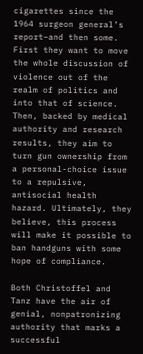cigarettes since the 1964 surgeon general’s report–and then some. First they want to move the whole discussion of violence out of the realm of politics and into that of science. Then, backed by medical authority and research results, they aim to turn gun ownership from a personal-choice issue to a repulsive, antisocial health hazard. Ultimately, they believe, this process will make it possible to ban handguns with some hope of compliance.

Both Christoffel and Tanz have the air of genial, nonpatronizing authority that marks a successful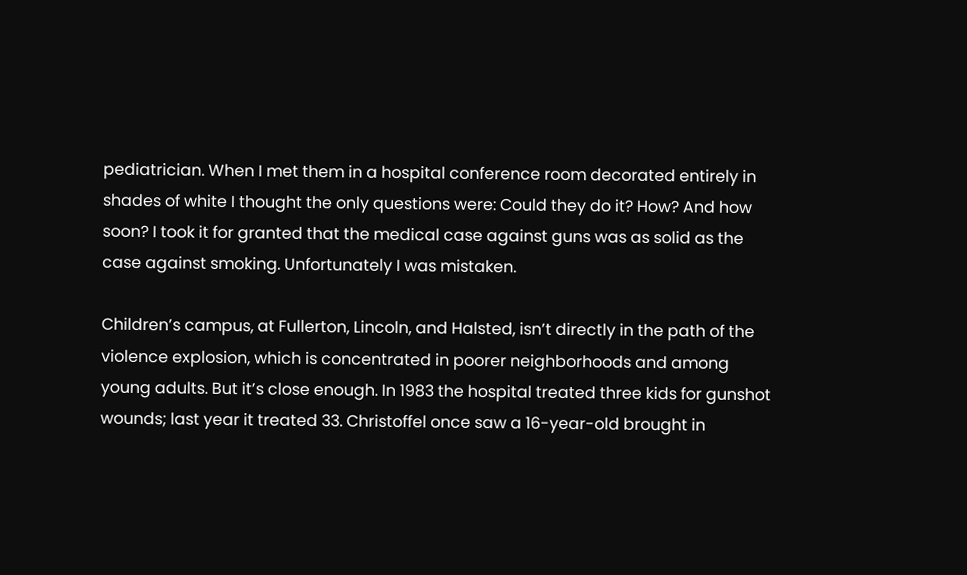pediatrician. When I met them in a hospital conference room decorated entirely in shades of white I thought the only questions were: Could they do it? How? And how soon? I took it for granted that the medical case against guns was as solid as the case against smoking. Unfortunately I was mistaken.

Children’s campus, at Fullerton, Lincoln, and Halsted, isn’t directly in the path of the violence explosion, which is concentrated in poorer neighborhoods and among young adults. But it’s close enough. In 1983 the hospital treated three kids for gunshot wounds; last year it treated 33. Christoffel once saw a 16-year-old brought in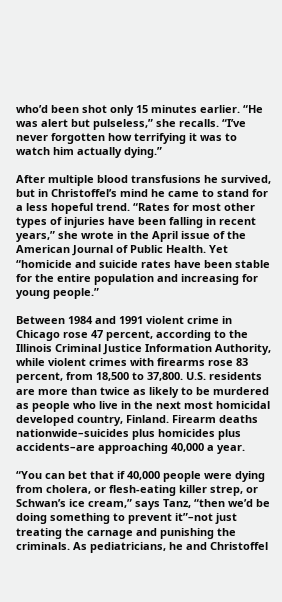who’d been shot only 15 minutes earlier. “He was alert but pulseless,” she recalls. “I’ve never forgotten how terrifying it was to watch him actually dying.”

After multiple blood transfusions he survived, but in Christoffel’s mind he came to stand for a less hopeful trend. “Rates for most other types of injuries have been falling in recent years,” she wrote in the April issue of the American Journal of Public Health. Yet “homicide and suicide rates have been stable for the entire population and increasing for young people.”

Between 1984 and 1991 violent crime in Chicago rose 47 percent, according to the Illinois Criminal Justice Information Authority, while violent crimes with firearms rose 83 percent, from 18,500 to 37,800. U.S. residents are more than twice as likely to be murdered as people who live in the next most homicidal developed country, Finland. Firearm deaths nationwide–suicides plus homicides plus accidents–are approaching 40,000 a year.

“You can bet that if 40,000 people were dying from cholera, or flesh-eating killer strep, or Schwan’s ice cream,” says Tanz, “then we’d be doing something to prevent it”–not just treating the carnage and punishing the criminals. As pediatricians, he and Christoffel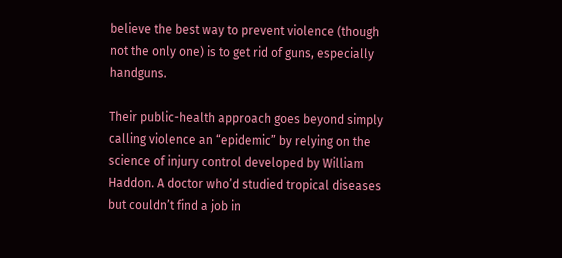believe the best way to prevent violence (though not the only one) is to get rid of guns, especially handguns.

Their public-health approach goes beyond simply calling violence an “epidemic” by relying on the science of injury control developed by William Haddon. A doctor who’d studied tropical diseases but couldn’t find a job in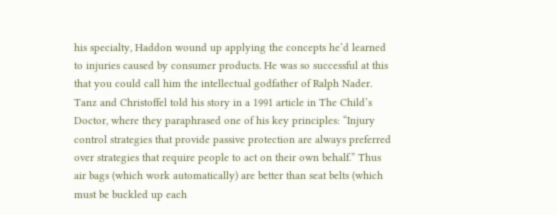his specialty, Haddon wound up applying the concepts he’d learned to injuries caused by consumer products. He was so successful at this that you could call him the intellectual godfather of Ralph Nader. Tanz and Christoffel told his story in a 1991 article in The Child’s Doctor, where they paraphrased one of his key principles: “Injury control strategies that provide passive protection are always preferred over strategies that require people to act on their own behalf.” Thus air bags (which work automatically) are better than seat belts (which must be buckled up each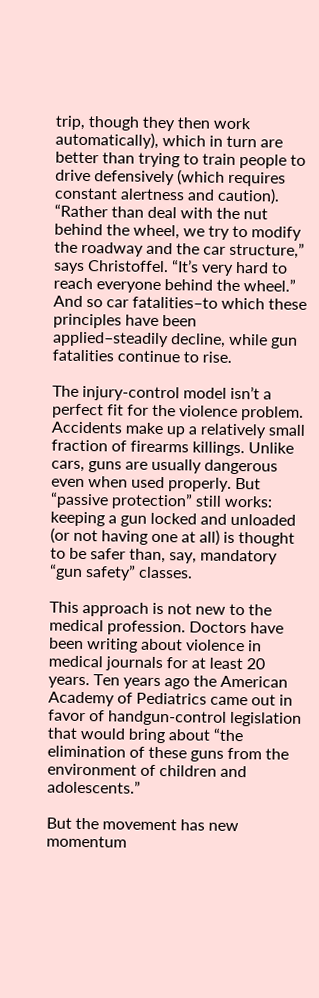trip, though they then work automatically), which in turn are better than trying to train people to drive defensively (which requires constant alertness and caution). “Rather than deal with the nut behind the wheel, we try to modify the roadway and the car structure,” says Christoffel. “It’s very hard to reach everyone behind the wheel.” And so car fatalities–to which these principles have been applied–steadily decline, while gun fatalities continue to rise.

The injury-control model isn’t a perfect fit for the violence problem. Accidents make up a relatively small fraction of firearms killings. Unlike cars, guns are usually dangerous even when used properly. But “passive protection” still works: keeping a gun locked and unloaded (or not having one at all) is thought to be safer than, say, mandatory “gun safety” classes.

This approach is not new to the medical profession. Doctors have been writing about violence in medical journals for at least 20 years. Ten years ago the American Academy of Pediatrics came out in favor of handgun-control legislation that would bring about “the elimination of these guns from the environment of children and adolescents.”

But the movement has new momentum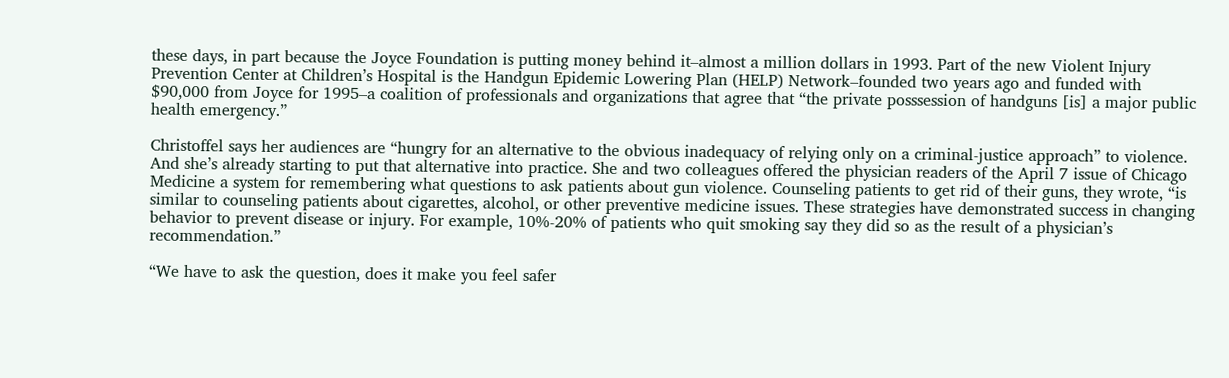these days, in part because the Joyce Foundation is putting money behind it–almost a million dollars in 1993. Part of the new Violent Injury Prevention Center at Children’s Hospital is the Handgun Epidemic Lowering Plan (HELP) Network–founded two years ago and funded with $90,000 from Joyce for 1995–a coalition of professionals and organizations that agree that “the private posssession of handguns [is] a major public health emergency.”

Christoffel says her audiences are “hungry for an alternative to the obvious inadequacy of relying only on a criminal-justice approach” to violence. And she’s already starting to put that alternative into practice. She and two colleagues offered the physician readers of the April 7 issue of Chicago Medicine a system for remembering what questions to ask patients about gun violence. Counseling patients to get rid of their guns, they wrote, “is similar to counseling patients about cigarettes, alcohol, or other preventive medicine issues. These strategies have demonstrated success in changing behavior to prevent disease or injury. For example, 10%-20% of patients who quit smoking say they did so as the result of a physician’s recommendation.”

“We have to ask the question, does it make you feel safer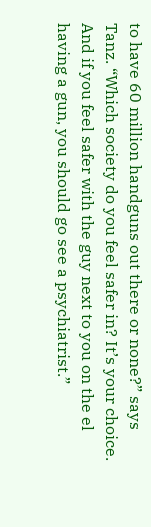to have 60 million handguns out there or none?” says Tanz. “Which society do you feel safer in? It’s your choice. And if you feel safer with the guy next to you on the el having a gun, you should go see a psychiatrist.”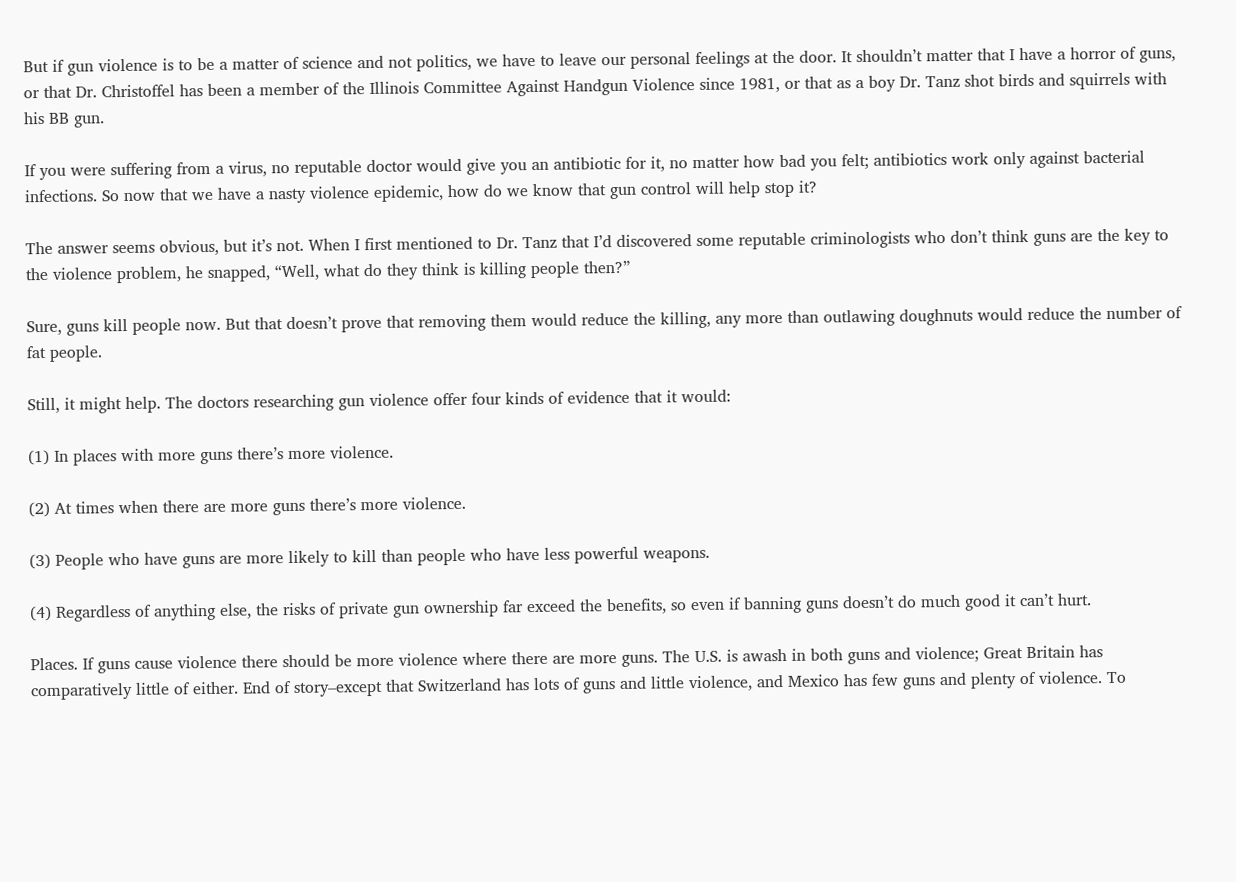But if gun violence is to be a matter of science and not politics, we have to leave our personal feelings at the door. It shouldn’t matter that I have a horror of guns, or that Dr. Christoffel has been a member of the Illinois Committee Against Handgun Violence since 1981, or that as a boy Dr. Tanz shot birds and squirrels with his BB gun.

If you were suffering from a virus, no reputable doctor would give you an antibiotic for it, no matter how bad you felt; antibiotics work only against bacterial infections. So now that we have a nasty violence epidemic, how do we know that gun control will help stop it?

The answer seems obvious, but it’s not. When I first mentioned to Dr. Tanz that I’d discovered some reputable criminologists who don’t think guns are the key to the violence problem, he snapped, “Well, what do they think is killing people then?”

Sure, guns kill people now. But that doesn’t prove that removing them would reduce the killing, any more than outlawing doughnuts would reduce the number of fat people.

Still, it might help. The doctors researching gun violence offer four kinds of evidence that it would:

(1) In places with more guns there’s more violence.

(2) At times when there are more guns there’s more violence.

(3) People who have guns are more likely to kill than people who have less powerful weapons.

(4) Regardless of anything else, the risks of private gun ownership far exceed the benefits, so even if banning guns doesn’t do much good it can’t hurt.

Places. If guns cause violence there should be more violence where there are more guns. The U.S. is awash in both guns and violence; Great Britain has comparatively little of either. End of story–except that Switzerland has lots of guns and little violence, and Mexico has few guns and plenty of violence. To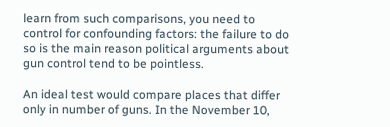learn from such comparisons, you need to control for confounding factors: the failure to do so is the main reason political arguments about gun control tend to be pointless.

An ideal test would compare places that differ only in number of guns. In the November 10,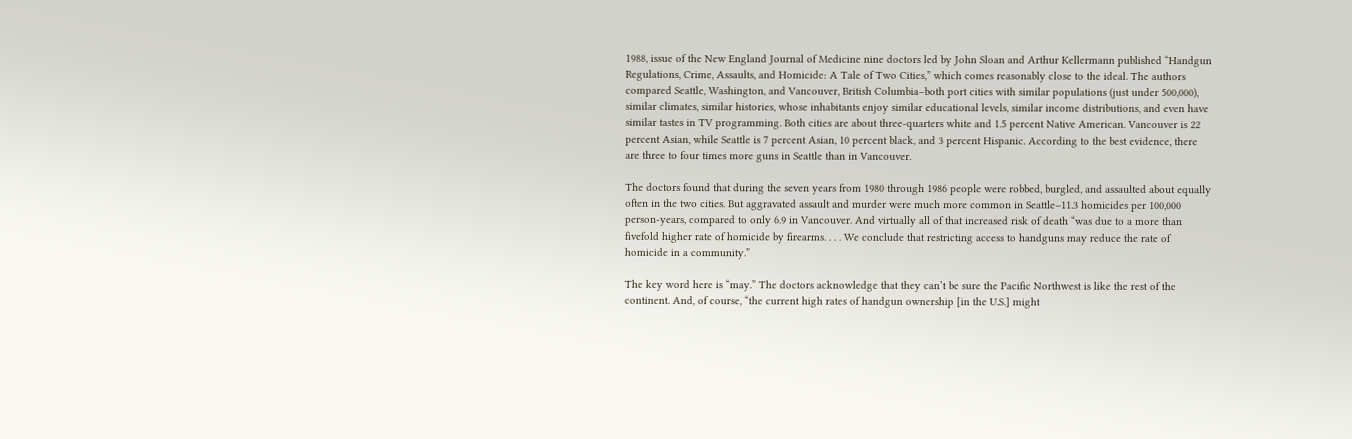1988, issue of the New England Journal of Medicine nine doctors led by John Sloan and Arthur Kellermann published “Handgun Regulations, Crime, Assaults, and Homicide: A Tale of Two Cities,” which comes reasonably close to the ideal. The authors compared Seattle, Washington, and Vancouver, British Columbia–both port cities with similar populations (just under 500,000), similar climates, similar histories, whose inhabitants enjoy similar educational levels, similar income distributions, and even have similar tastes in TV programming. Both cities are about three-quarters white and 1.5 percent Native American. Vancouver is 22 percent Asian, while Seattle is 7 percent Asian, 10 percent black, and 3 percent Hispanic. According to the best evidence, there are three to four times more guns in Seattle than in Vancouver.

The doctors found that during the seven years from 1980 through 1986 people were robbed, burgled, and assaulted about equally often in the two cities. But aggravated assault and murder were much more common in Seattle–11.3 homicides per 100,000 person-years, compared to only 6.9 in Vancouver. And virtually all of that increased risk of death “was due to a more than fivefold higher rate of homicide by firearms. . . . We conclude that restricting access to handguns may reduce the rate of homicide in a community.”

The key word here is “may.” The doctors acknowledge that they can’t be sure the Pacific Northwest is like the rest of the continent. And, of course, “the current high rates of handgun ownership [in the U.S.] might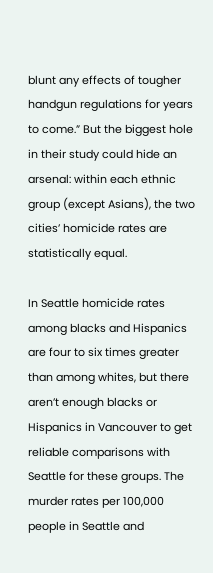blunt any effects of tougher handgun regulations for years to come.” But the biggest hole in their study could hide an arsenal: within each ethnic group (except Asians), the two cities’ homicide rates are statistically equal.

In Seattle homicide rates among blacks and Hispanics are four to six times greater than among whites, but there aren’t enough blacks or Hispanics in Vancouver to get reliable comparisons with Seattle for these groups. The murder rates per 100,000 people in Seattle and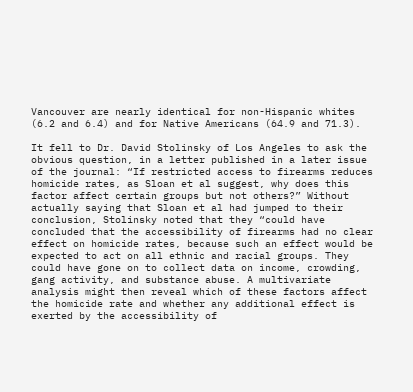Vancouver are nearly identical for non-Hispanic whites (6.2 and 6.4) and for Native Americans (64.9 and 71.3).

It fell to Dr. David Stolinsky of Los Angeles to ask the obvious question, in a letter published in a later issue of the journal: “If restricted access to firearms reduces homicide rates, as Sloan et al suggest, why does this factor affect certain groups but not others?” Without actually saying that Sloan et al had jumped to their conclusion, Stolinsky noted that they “could have concluded that the accessibility of firearms had no clear effect on homicide rates, because such an effect would be expected to act on all ethnic and racial groups. They could have gone on to collect data on income, crowding, gang activity, and substance abuse. A multivariate analysis might then reveal which of these factors affect the homicide rate and whether any additional effect is exerted by the accessibility of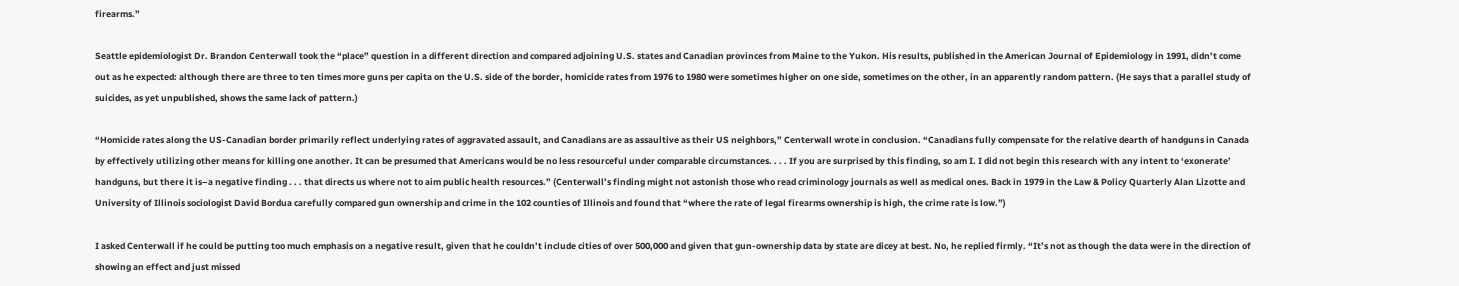firearms.”

Seattle epidemiologist Dr. Brandon Centerwall took the “place” question in a different direction and compared adjoining U.S. states and Canadian provinces from Maine to the Yukon. His results, published in the American Journal of Epidemiology in 1991, didn’t come out as he expected: although there are three to ten times more guns per capita on the U.S. side of the border, homicide rates from 1976 to 1980 were sometimes higher on one side, sometimes on the other, in an apparently random pattern. (He says that a parallel study of suicides, as yet unpublished, shows the same lack of pattern.)

“Homicide rates along the US-Canadian border primarily reflect underlying rates of aggravated assault, and Canadians are as assaultive as their US neighbors,” Centerwall wrote in conclusion. “Canadians fully compensate for the relative dearth of handguns in Canada by effectively utilizing other means for killing one another. It can be presumed that Americans would be no less resourceful under comparable circumstances. . . . If you are surprised by this finding, so am I. I did not begin this research with any intent to ‘exonerate’ handguns, but there it is–a negative finding . . . that directs us where not to aim public health resources.” (Centerwall’s finding might not astonish those who read criminology journals as well as medical ones. Back in 1979 in the Law & Policy Quarterly Alan Lizotte and University of Illinois sociologist David Bordua carefully compared gun ownership and crime in the 102 counties of Illinois and found that “where the rate of legal firearms ownership is high, the crime rate is low.”)

I asked Centerwall if he could be putting too much emphasis on a negative result, given that he couldn’t include cities of over 500,000 and given that gun-ownership data by state are dicey at best. No, he replied firmly. “It’s not as though the data were in the direction of showing an effect and just missed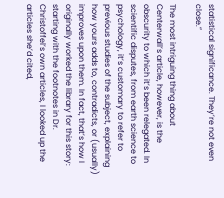statistical significance. They’re not even close.”

The most intriguing thing about Centerwall’s article, however, is the obscurity to which it’s been relegated. In scientific disputes, from earth science to psychology, it’s customary to refer to previous studies of the subject, explaining how yours adds to, contradicts, or (usually) improves upon them. In fact, that’s how I originally worked the library for this story: starting with the footnotes in Dr. Christoffel’s own articles, I looked up the articles she’d cited,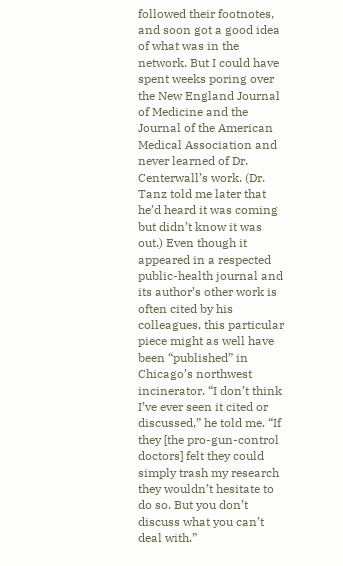followed their footnotes, and soon got a good idea of what was in the network. But I could have spent weeks poring over the New England Journal of Medicine and the Journal of the American Medical Association and never learned of Dr. Centerwall’s work. (Dr. Tanz told me later that he’d heard it was coming but didn’t know it was out.) Even though it appeared in a respected public-health journal and its author’s other work is often cited by his colleagues, this particular piece might as well have been “published” in Chicago’s northwest incinerator. “I don’t think I’ve ever seen it cited or discussed,” he told me. “If they [the pro-gun-control doctors] felt they could simply trash my research they wouldn’t hesitate to do so. But you don’t discuss what you can’t deal with.”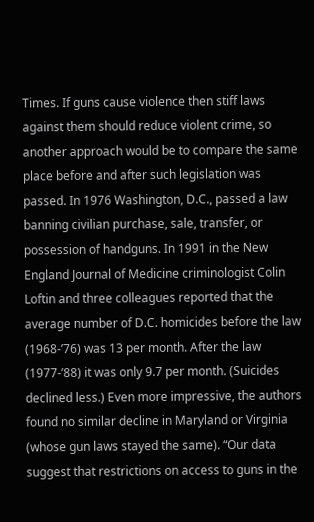Times. If guns cause violence then stiff laws against them should reduce violent crime, so another approach would be to compare the same place before and after such legislation was passed. In 1976 Washington, D.C., passed a law banning civilian purchase, sale, transfer, or possession of handguns. In 1991 in the New England Journal of Medicine criminologist Colin Loftin and three colleagues reported that the average number of D.C. homicides before the law (1968-’76) was 13 per month. After the law (1977-’88) it was only 9.7 per month. (Suicides declined less.) Even more impressive, the authors found no similar decline in Maryland or Virginia (whose gun laws stayed the same). “Our data suggest that restrictions on access to guns in the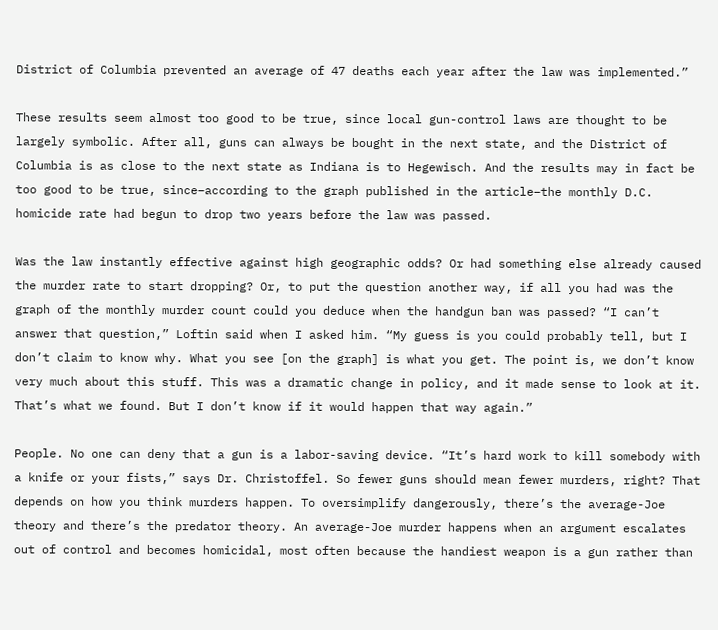District of Columbia prevented an average of 47 deaths each year after the law was implemented.”

These results seem almost too good to be true, since local gun-control laws are thought to be largely symbolic. After all, guns can always be bought in the next state, and the District of Columbia is as close to the next state as Indiana is to Hegewisch. And the results may in fact be too good to be true, since–according to the graph published in the article–the monthly D.C. homicide rate had begun to drop two years before the law was passed.

Was the law instantly effective against high geographic odds? Or had something else already caused the murder rate to start dropping? Or, to put the question another way, if all you had was the graph of the monthly murder count could you deduce when the handgun ban was passed? “I can’t answer that question,” Loftin said when I asked him. “My guess is you could probably tell, but I don’t claim to know why. What you see [on the graph] is what you get. The point is, we don’t know very much about this stuff. This was a dramatic change in policy, and it made sense to look at it. That’s what we found. But I don’t know if it would happen that way again.”

People. No one can deny that a gun is a labor-saving device. “It’s hard work to kill somebody with a knife or your fists,” says Dr. Christoffel. So fewer guns should mean fewer murders, right? That depends on how you think murders happen. To oversimplify dangerously, there’s the average-Joe theory and there’s the predator theory. An average-Joe murder happens when an argument escalates out of control and becomes homicidal, most often because the handiest weapon is a gun rather than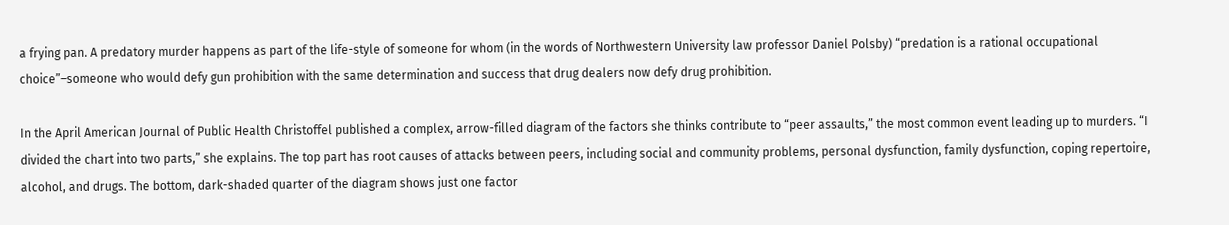a frying pan. A predatory murder happens as part of the life-style of someone for whom (in the words of Northwestern University law professor Daniel Polsby) “predation is a rational occupational choice”–someone who would defy gun prohibition with the same determination and success that drug dealers now defy drug prohibition.

In the April American Journal of Public Health Christoffel published a complex, arrow-filled diagram of the factors she thinks contribute to “peer assaults,” the most common event leading up to murders. “I divided the chart into two parts,” she explains. The top part has root causes of attacks between peers, including social and community problems, personal dysfunction, family dysfunction, coping repertoire, alcohol, and drugs. The bottom, dark-shaded quarter of the diagram shows just one factor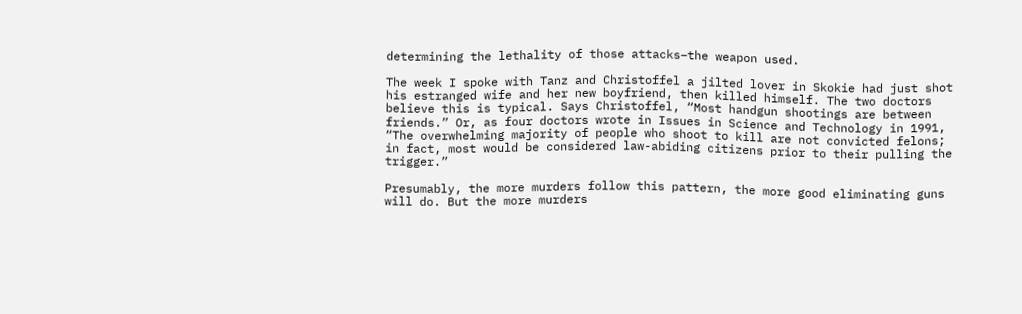determining the lethality of those attacks–the weapon used.

The week I spoke with Tanz and Christoffel a jilted lover in Skokie had just shot his estranged wife and her new boyfriend, then killed himself. The two doctors believe this is typical. Says Christoffel, “Most handgun shootings are between friends.” Or, as four doctors wrote in Issues in Science and Technology in 1991, “The overwhelming majority of people who shoot to kill are not convicted felons; in fact, most would be considered law-abiding citizens prior to their pulling the trigger.”

Presumably, the more murders follow this pattern, the more good eliminating guns will do. But the more murders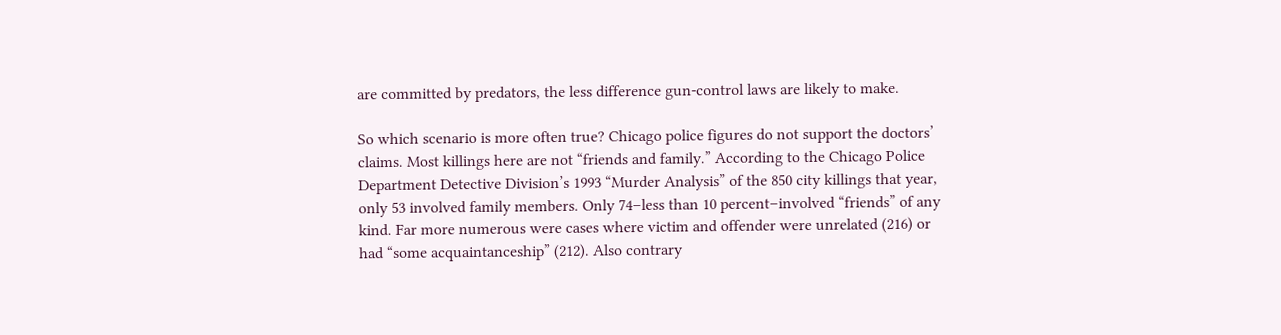are committed by predators, the less difference gun-control laws are likely to make.

So which scenario is more often true? Chicago police figures do not support the doctors’ claims. Most killings here are not “friends and family.” According to the Chicago Police Department Detective Division’s 1993 “Murder Analysis” of the 850 city killings that year, only 53 involved family members. Only 74–less than 10 percent–involved “friends” of any kind. Far more numerous were cases where victim and offender were unrelated (216) or had “some acquaintanceship” (212). Also contrary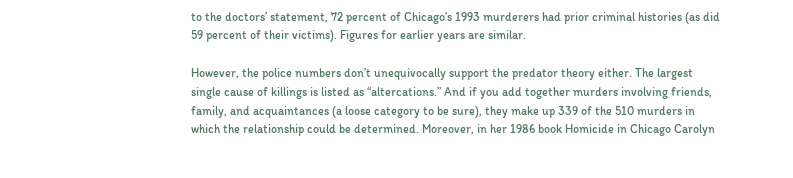to the doctors’ statement, 72 percent of Chicago’s 1993 murderers had prior criminal histories (as did 59 percent of their victims). Figures for earlier years are similar.

However, the police numbers don’t unequivocally support the predator theory either. The largest single cause of killings is listed as “altercations.” And if you add together murders involving friends, family, and acquaintances (a loose category to be sure), they make up 339 of the 510 murders in which the relationship could be determined. Moreover, in her 1986 book Homicide in Chicago Carolyn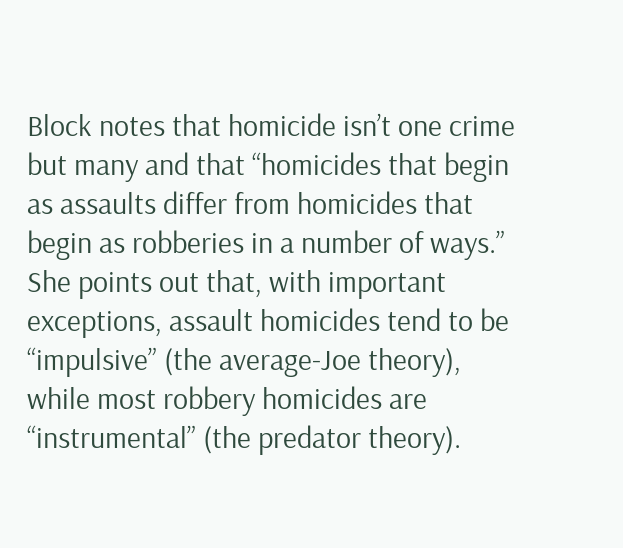Block notes that homicide isn’t one crime but many and that “homicides that begin as assaults differ from homicides that begin as robberies in a number of ways.” She points out that, with important exceptions, assault homicides tend to be “impulsive” (the average-Joe theory), while most robbery homicides are “instrumental” (the predator theory).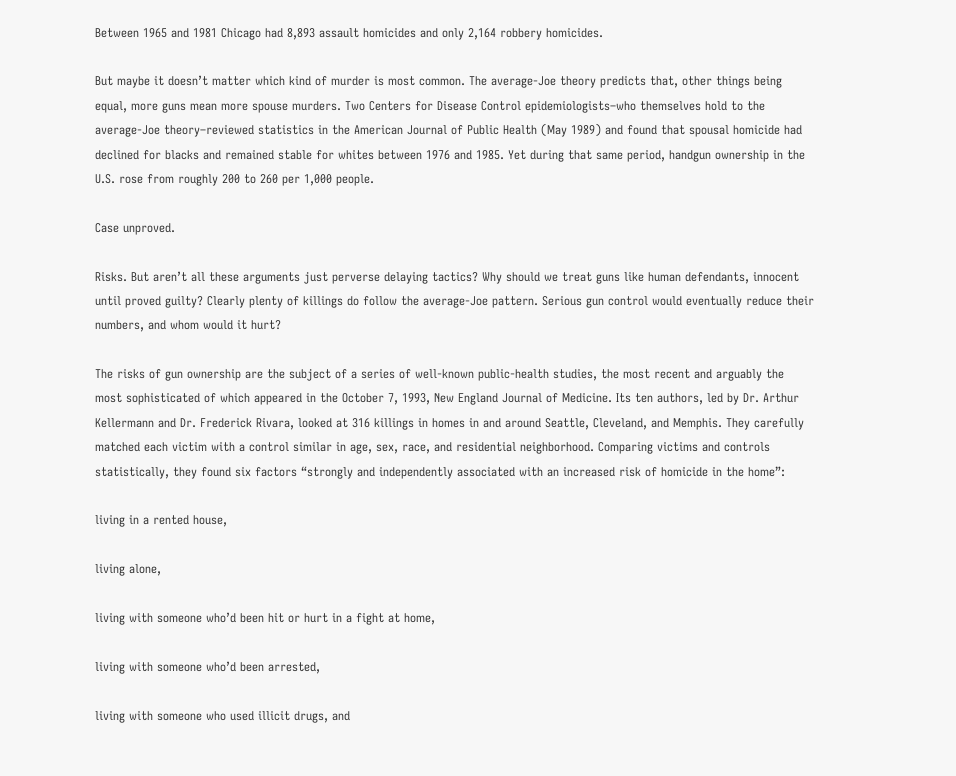Between 1965 and 1981 Chicago had 8,893 assault homicides and only 2,164 robbery homicides.

But maybe it doesn’t matter which kind of murder is most common. The average-Joe theory predicts that, other things being equal, more guns mean more spouse murders. Two Centers for Disease Control epidemiologists–who themselves hold to the average-Joe theory–reviewed statistics in the American Journal of Public Health (May 1989) and found that spousal homicide had declined for blacks and remained stable for whites between 1976 and 1985. Yet during that same period, handgun ownership in the U.S. rose from roughly 200 to 260 per 1,000 people.

Case unproved.

Risks. But aren’t all these arguments just perverse delaying tactics? Why should we treat guns like human defendants, innocent until proved guilty? Clearly plenty of killings do follow the average-Joe pattern. Serious gun control would eventually reduce their numbers, and whom would it hurt?

The risks of gun ownership are the subject of a series of well-known public-health studies, the most recent and arguably the most sophisticated of which appeared in the October 7, 1993, New England Journal of Medicine. Its ten authors, led by Dr. Arthur Kellermann and Dr. Frederick Rivara, looked at 316 killings in homes in and around Seattle, Cleveland, and Memphis. They carefully matched each victim with a control similar in age, sex, race, and residential neighborhood. Comparing victims and controls statistically, they found six factors “strongly and independently associated with an increased risk of homicide in the home”:

living in a rented house,

living alone,

living with someone who’d been hit or hurt in a fight at home,

living with someone who’d been arrested,

living with someone who used illicit drugs, and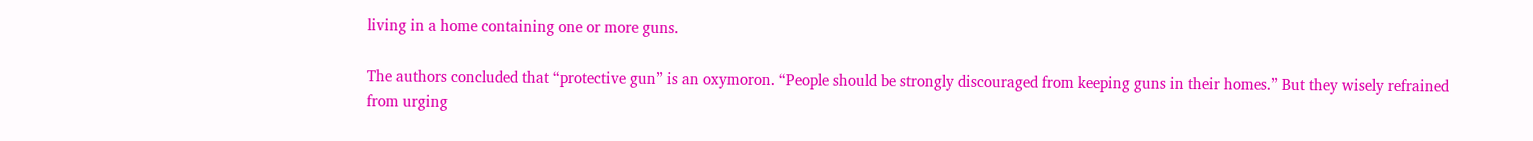living in a home containing one or more guns.

The authors concluded that “protective gun” is an oxymoron. “People should be strongly discouraged from keeping guns in their homes.” But they wisely refrained from urging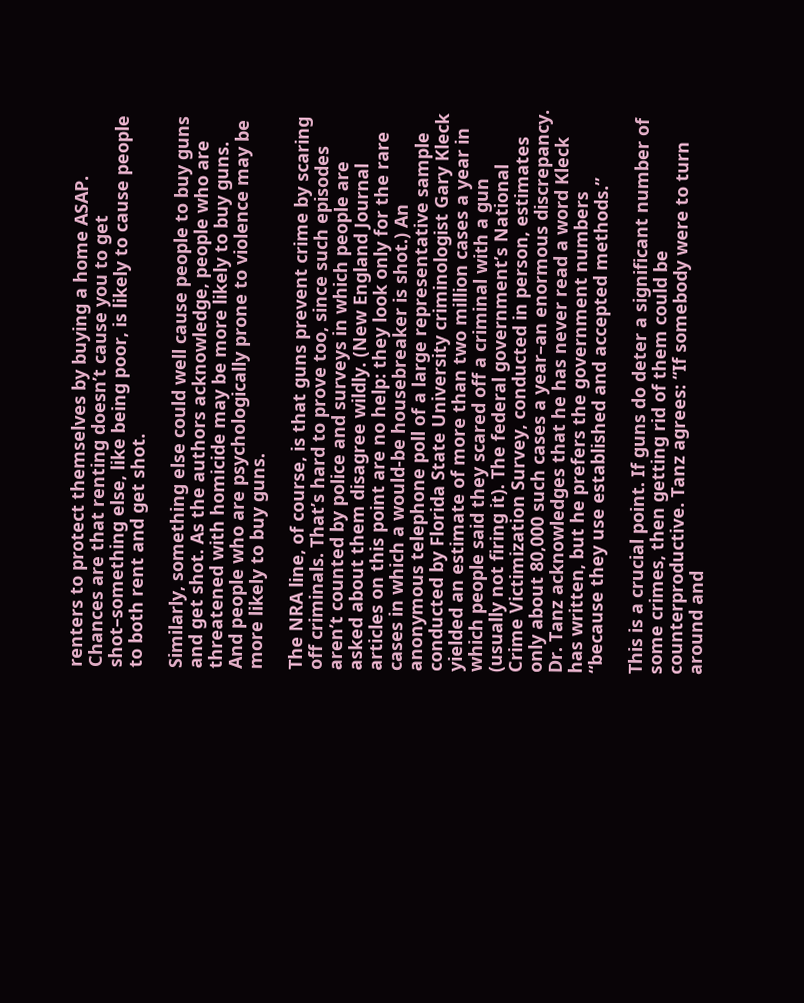renters to protect themselves by buying a home ASAP. Chances are that renting doesn’t cause you to get shot–something else, like being poor, is likely to cause people to both rent and get shot.

Similarly, something else could well cause people to buy guns and get shot. As the authors acknowledge, people who are threatened with homicide may be more likely to buy guns. And people who are psychologically prone to violence may be more likely to buy guns.

The NRA line, of course, is that guns prevent crime by scaring off criminals. That’s hard to prove too, since such episodes aren’t counted by police and surveys in which people are asked about them disagree wildly. (New England Journal articles on this point are no help: they look only for the rare cases in which a would-be housebreaker is shot.) An anonymous telephone poll of a large representative sample conducted by Florida State University criminologist Gary Kleck yielded an estimate of more than two million cases a year in which people said they scared off a criminal with a gun (usually not firing it). The federal government’s National Crime Victimization Survey, conducted in person, estimates only about 80,000 such cases a year–an enormous discrepancy. Dr. Tanz acknowledges that he has never read a word Kleck has written, but he prefers the government numbers “because they use established and accepted methods.”

This is a crucial point. If guns do deter a significant number of some crimes, then getting rid of them could be counterproductive. Tanz agrees: “If somebody were to turn around and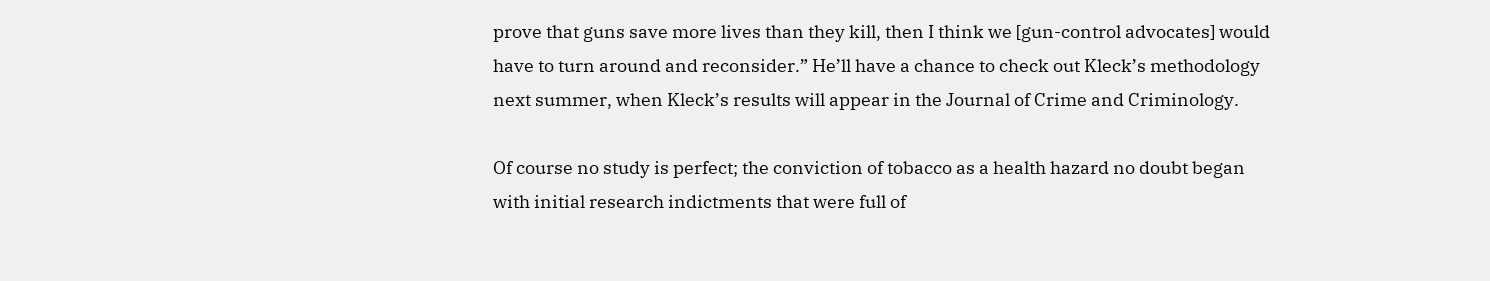prove that guns save more lives than they kill, then I think we [gun-control advocates] would have to turn around and reconsider.” He’ll have a chance to check out Kleck’s methodology next summer, when Kleck’s results will appear in the Journal of Crime and Criminology.

Of course no study is perfect; the conviction of tobacco as a health hazard no doubt began with initial research indictments that were full of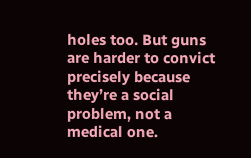holes too. But guns are harder to convict precisely because they’re a social problem, not a medical one.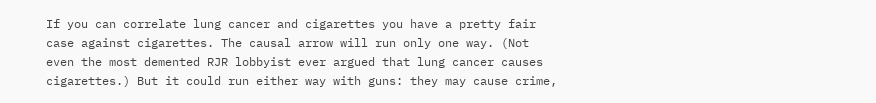If you can correlate lung cancer and cigarettes you have a pretty fair case against cigarettes. The causal arrow will run only one way. (Not even the most demented RJR lobbyist ever argued that lung cancer causes cigarettes.) But it could run either way with guns: they may cause crime,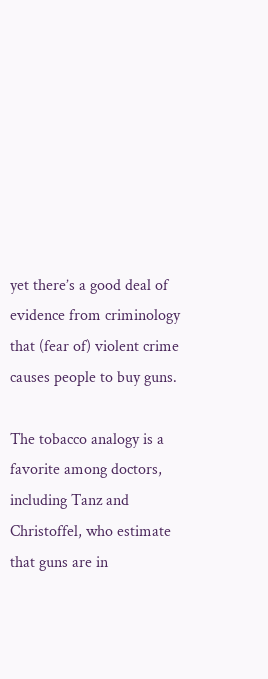yet there’s a good deal of evidence from criminology that (fear of) violent crime causes people to buy guns.

The tobacco analogy is a favorite among doctors, including Tanz and Christoffel, who estimate that guns are in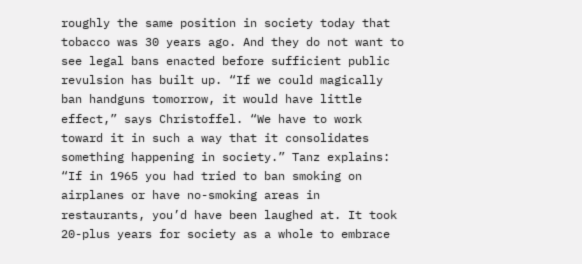roughly the same position in society today that tobacco was 30 years ago. And they do not want to see legal bans enacted before sufficient public revulsion has built up. “If we could magically ban handguns tomorrow, it would have little effect,” says Christoffel. “We have to work toward it in such a way that it consolidates something happening in society.” Tanz explains: “If in 1965 you had tried to ban smoking on airplanes or have no-smoking areas in restaurants, you’d have been laughed at. It took 20-plus years for society as a whole to embrace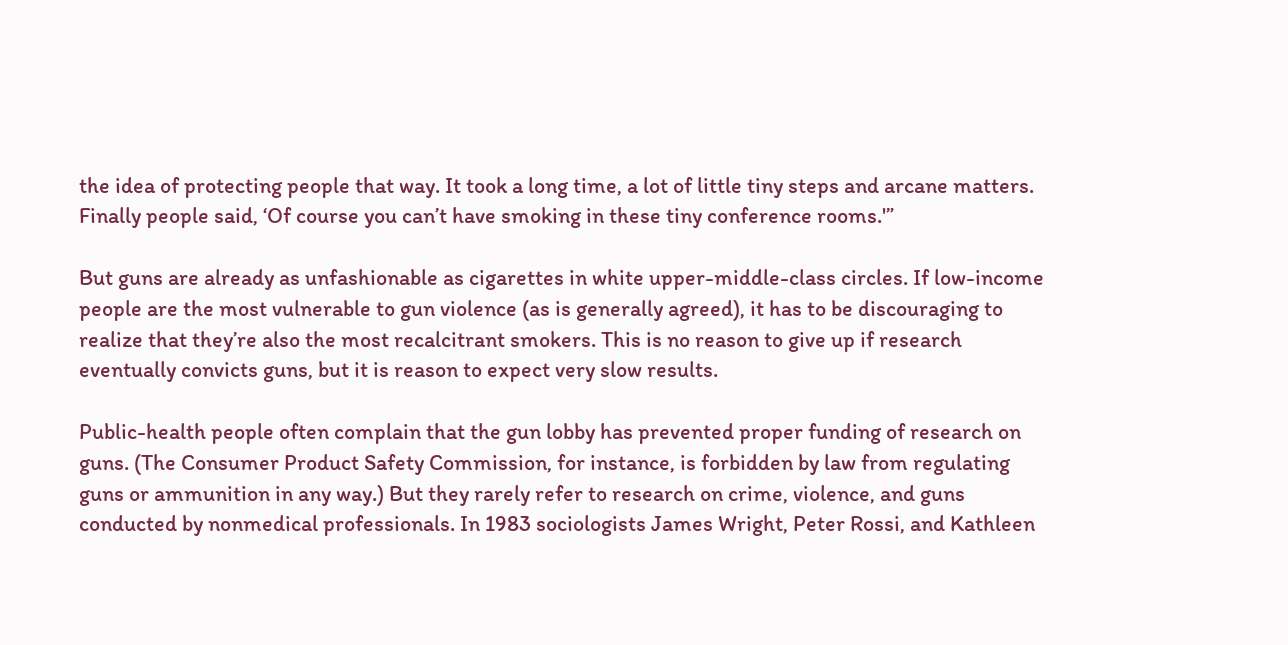the idea of protecting people that way. It took a long time, a lot of little tiny steps and arcane matters. Finally people said, ‘Of course you can’t have smoking in these tiny conference rooms.'”

But guns are already as unfashionable as cigarettes in white upper-middle-class circles. If low-income people are the most vulnerable to gun violence (as is generally agreed), it has to be discouraging to realize that they’re also the most recalcitrant smokers. This is no reason to give up if research eventually convicts guns, but it is reason to expect very slow results.

Public-health people often complain that the gun lobby has prevented proper funding of research on guns. (The Consumer Product Safety Commission, for instance, is forbidden by law from regulating guns or ammunition in any way.) But they rarely refer to research on crime, violence, and guns conducted by nonmedical professionals. In 1983 sociologists James Wright, Peter Rossi, and Kathleen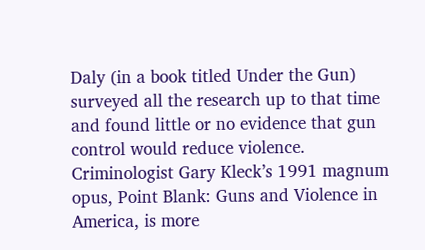Daly (in a book titled Under the Gun) surveyed all the research up to that time and found little or no evidence that gun control would reduce violence. Criminologist Gary Kleck’s 1991 magnum opus, Point Blank: Guns and Violence in America, is more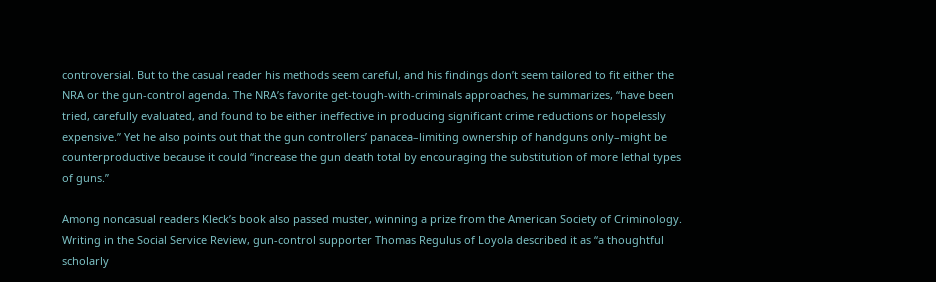controversial. But to the casual reader his methods seem careful, and his findings don’t seem tailored to fit either the NRA or the gun-control agenda. The NRA’s favorite get-tough-with-criminals approaches, he summarizes, “have been tried, carefully evaluated, and found to be either ineffective in producing significant crime reductions or hopelessly expensive.” Yet he also points out that the gun controllers’ panacea–limiting ownership of handguns only–might be counterproductive because it could “increase the gun death total by encouraging the substitution of more lethal types of guns.”

Among noncasual readers Kleck’s book also passed muster, winning a prize from the American Society of Criminology. Writing in the Social Service Review, gun-control supporter Thomas Regulus of Loyola described it as “a thoughtful scholarly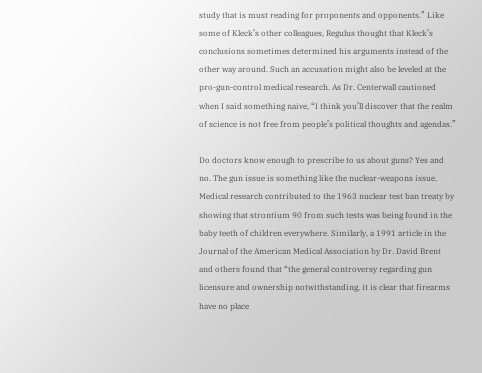study that is must reading for proponents and opponents.” Like some of Kleck’s other colleagues, Regulus thought that Kleck’s conclusions sometimes determined his arguments instead of the other way around. Such an accusation might also be leveled at the pro-gun-control medical research. As Dr. Centerwall cautioned when I said something naive, “I think you’ll discover that the realm of science is not free from people’s political thoughts and agendas.”

Do doctors know enough to prescribe to us about guns? Yes and no. The gun issue is something like the nuclear-weapons issue. Medical research contributed to the 1963 nuclear test ban treaty by showing that strontium 90 from such tests was being found in the baby teeth of children everywhere. Similarly, a 1991 article in the Journal of the American Medical Association by Dr. David Brent and others found that “the general controversy regarding gun licensure and ownership notwithstanding, it is clear that firearms have no place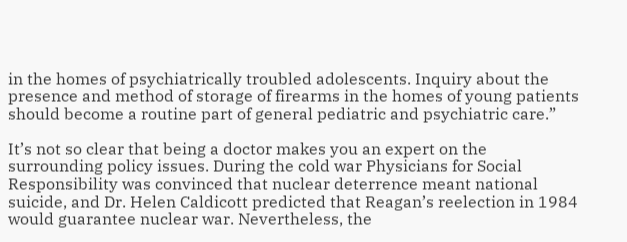in the homes of psychiatrically troubled adolescents. Inquiry about the presence and method of storage of firearms in the homes of young patients should become a routine part of general pediatric and psychiatric care.”

It’s not so clear that being a doctor makes you an expert on the surrounding policy issues. During the cold war Physicians for Social Responsibility was convinced that nuclear deterrence meant national suicide, and Dr. Helen Caldicott predicted that Reagan’s reelection in 1984 would guarantee nuclear war. Nevertheless, the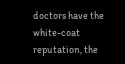doctors have the white-coat reputation, the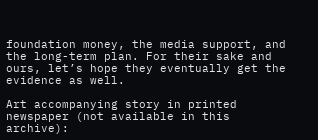foundation money, the media support, and the long-term plan. For their sake and ours, let’s hope they eventually get the evidence as well.

Art accompanying story in printed newspaper (not available in this archive):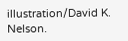illustration/David K. Nelson.